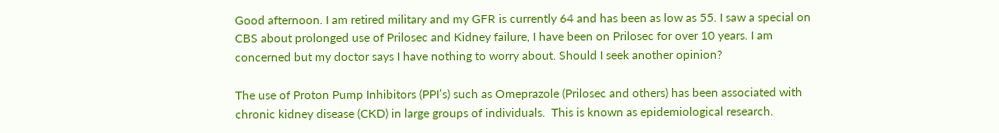Good afternoon. I am retired military and my GFR is currently 64 and has been as low as 55. I saw a special on CBS about prolonged use of Prilosec and Kidney failure, I have been on Prilosec for over 10 years. I am concerned but my doctor says I have nothing to worry about. Should I seek another opinion?

The use of Proton Pump Inhibitors (PPI’s) such as Omeprazole (Prilosec and others) has been associated with chronic kidney disease (CKD) in large groups of individuals.  This is known as epidemiological research.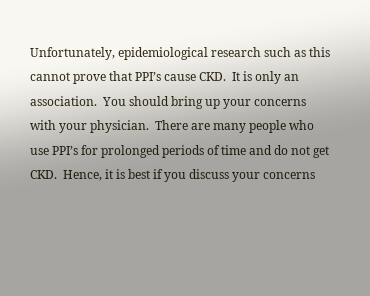Unfortunately, epidemiological research such as this cannot prove that PPI’s cause CKD.  It is only an association.  You should bring up your concerns with your physician.  There are many people who use PPI’s for prolonged periods of time and do not get CKD.  Hence, it is best if you discuss your concerns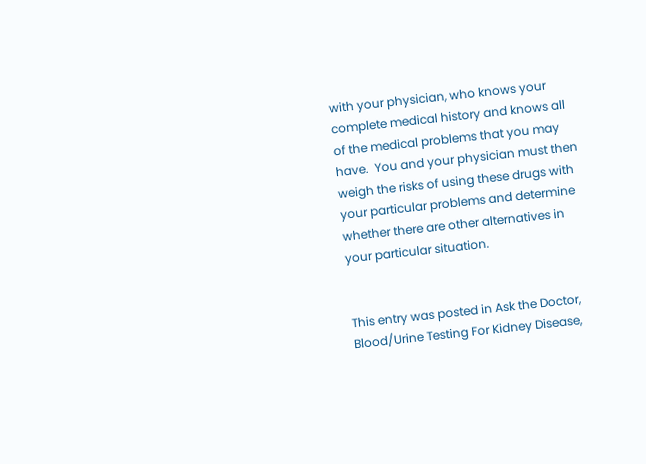with your physician, who knows your complete medical history and knows all of the medical problems that you may have.  You and your physician must then weigh the risks of using these drugs with your particular problems and determine whether there are other alternatives in your particular situation.


This entry was posted in Ask the Doctor, Blood/Urine Testing For Kidney Disease,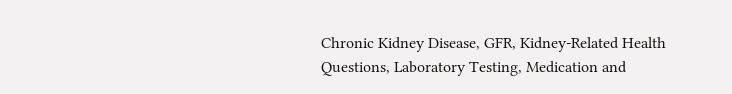Chronic Kidney Disease, GFR, Kidney-Related Health Questions, Laboratory Testing, Medication and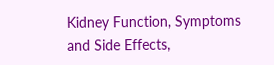Kidney Function, Symptoms and Side Effects,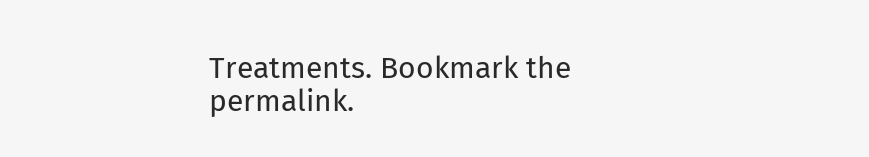Treatments. Bookmark the permalink.